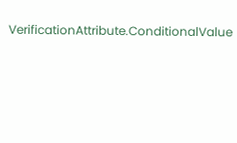VerificationAttribute.ConditionalValue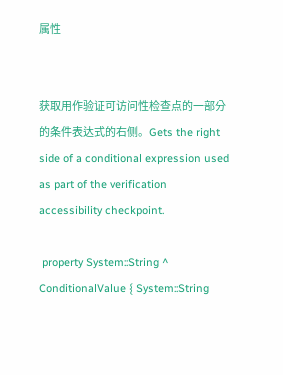属性


获取用作验证可访问性检查点的一部分的条件表达式的右侧。Gets the right side of a conditional expression used as part of the verification accessibility checkpoint.

 property System::String ^ ConditionalValue { System::String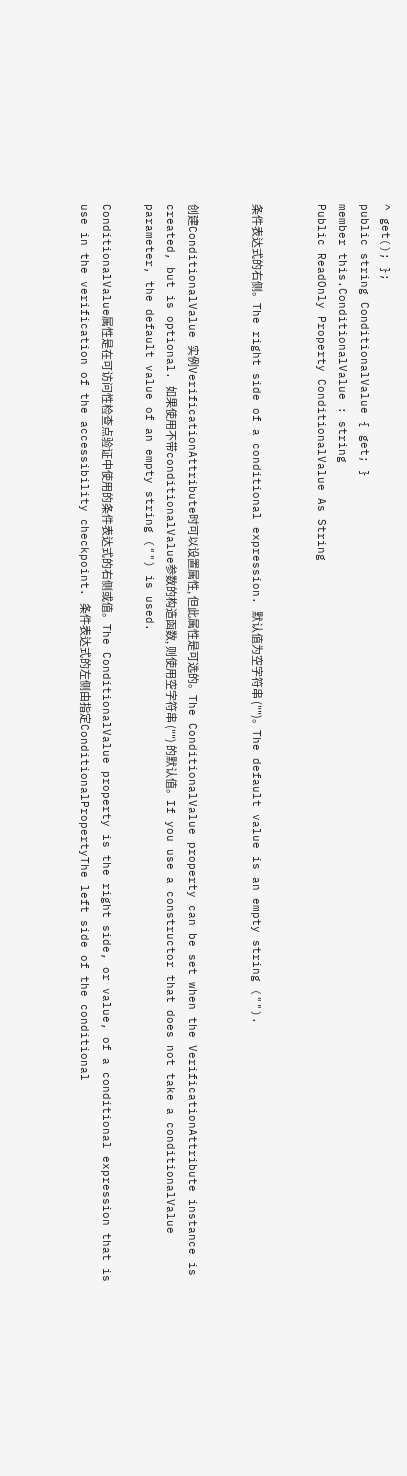^ get(); };
public string ConditionalValue { get; }
member this.ConditionalValue : string
Public ReadOnly Property ConditionalValue As String


条件表达式的右侧。The right side of a conditional expression. 默认值为空字符串 ("")。The default value is an empty string ("").


创建ConditionalValue 实例VerificationAttribute时可以设置属性, 但此属性是可选的。The ConditionalValue property can be set when the VerificationAttribute instance is created, but is optional. 如果使用不带conditionalValue参数的构造函数, 则使用空字符串 ("") 的默认值。If you use a constructor that does not take a conditionalValue parameter, the default value of an empty string ("") is used.

ConditionalValue属性是在可访问性检查点验证中使用的条件表达式的右侧或值。The ConditionalValue property is the right side, or value, of a conditional expression that is use in the verification of the accessibility checkpoint. 条件表达式的左侧由指定ConditionalPropertyThe left side of the conditional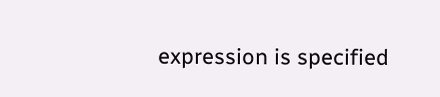expression is specified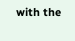with the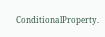ConditionalProperty.